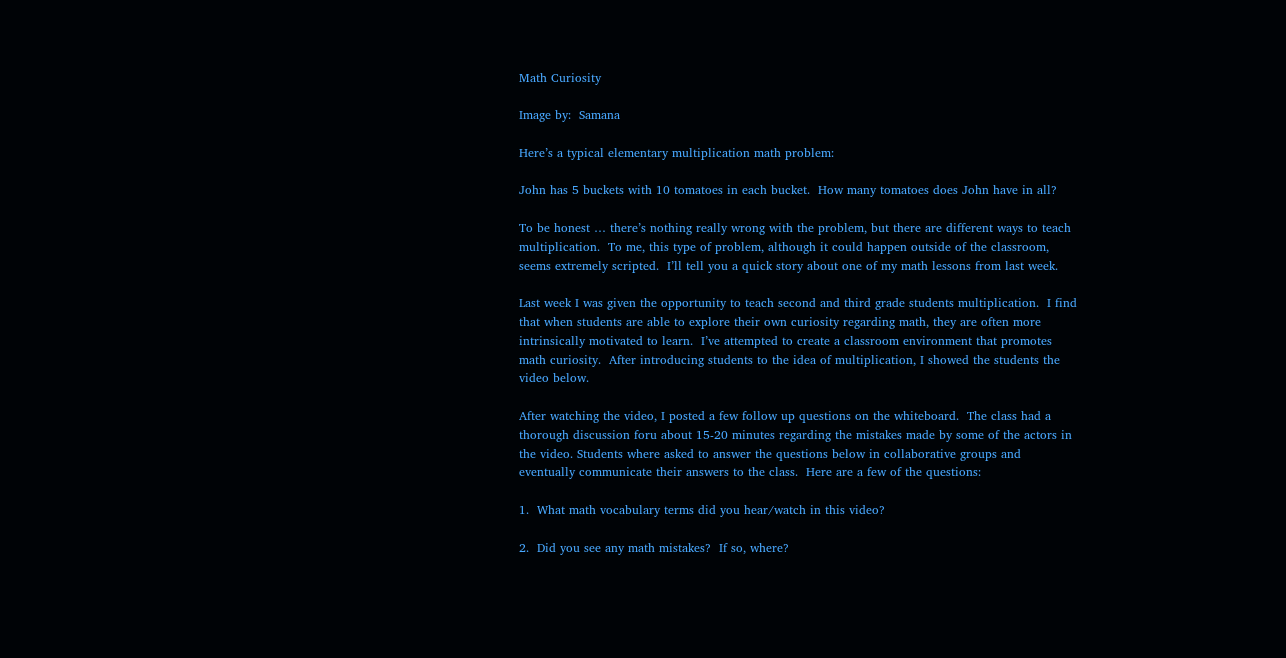Math Curiosity

Image by:  Samana

Here’s a typical elementary multiplication math problem:

John has 5 buckets with 10 tomatoes in each bucket.  How many tomatoes does John have in all?

To be honest … there’s nothing really wrong with the problem, but there are different ways to teach multiplication.  To me, this type of problem, although it could happen outside of the classroom, seems extremely scripted.  I’ll tell you a quick story about one of my math lessons from last week.

Last week I was given the opportunity to teach second and third grade students multiplication.  I find that when students are able to explore their own curiosity regarding math, they are often more intrinsically motivated to learn.  I’ve attempted to create a classroom environment that promotes math curiosity.  After introducing students to the idea of multiplication, I showed the students the video below.

After watching the video, I posted a few follow up questions on the whiteboard.  The class had a thorough discussion foru about 15-20 minutes regarding the mistakes made by some of the actors in the video. Students where asked to answer the questions below in collaborative groups and eventually communicate their answers to the class.  Here are a few of the questions:

1.  What math vocabulary terms did you hear/watch in this video?

2.  Did you see any math mistakes?  If so, where?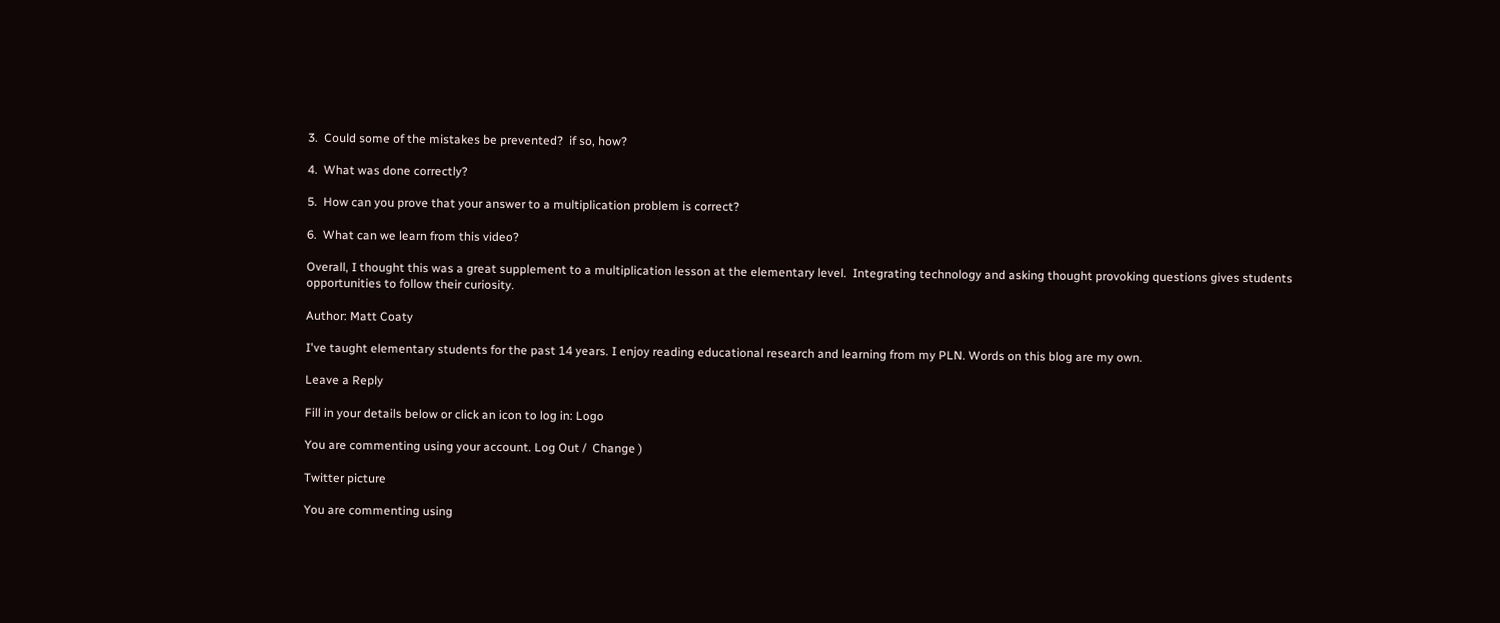3.  Could some of the mistakes be prevented?  if so, how?

4.  What was done correctly?

5.  How can you prove that your answer to a multiplication problem is correct?

6.  What can we learn from this video?

Overall, I thought this was a great supplement to a multiplication lesson at the elementary level.  Integrating technology and asking thought provoking questions gives students opportunities to follow their curiosity.

Author: Matt Coaty

I've taught elementary students for the past 14 years. I enjoy reading educational research and learning from my PLN. Words on this blog are my own.

Leave a Reply

Fill in your details below or click an icon to log in: Logo

You are commenting using your account. Log Out /  Change )

Twitter picture

You are commenting using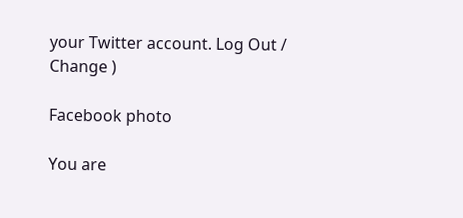your Twitter account. Log Out /  Change )

Facebook photo

You are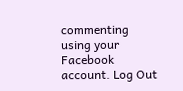commenting using your Facebook account. Log Out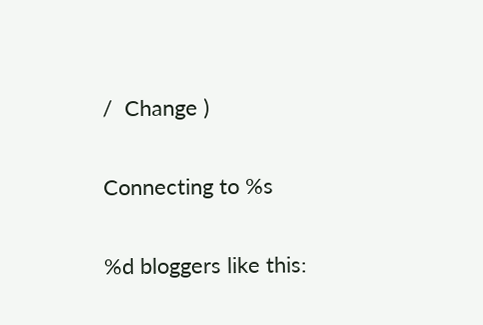/  Change )

Connecting to %s

%d bloggers like this: